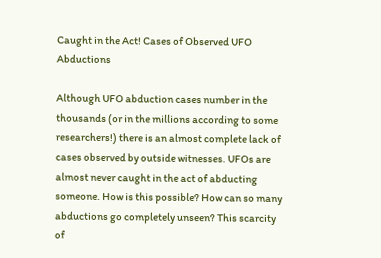Caught in the Act! Cases of Observed UFO Abductions

Although UFO abduction cases number in the thousands (or in the millions according to some researchers!) there is an almost complete lack of cases observed by outside witnesses. UFOs are almost never caught in the act of abducting someone. How is this possible? How can so many abductions go completely unseen? This scarcity of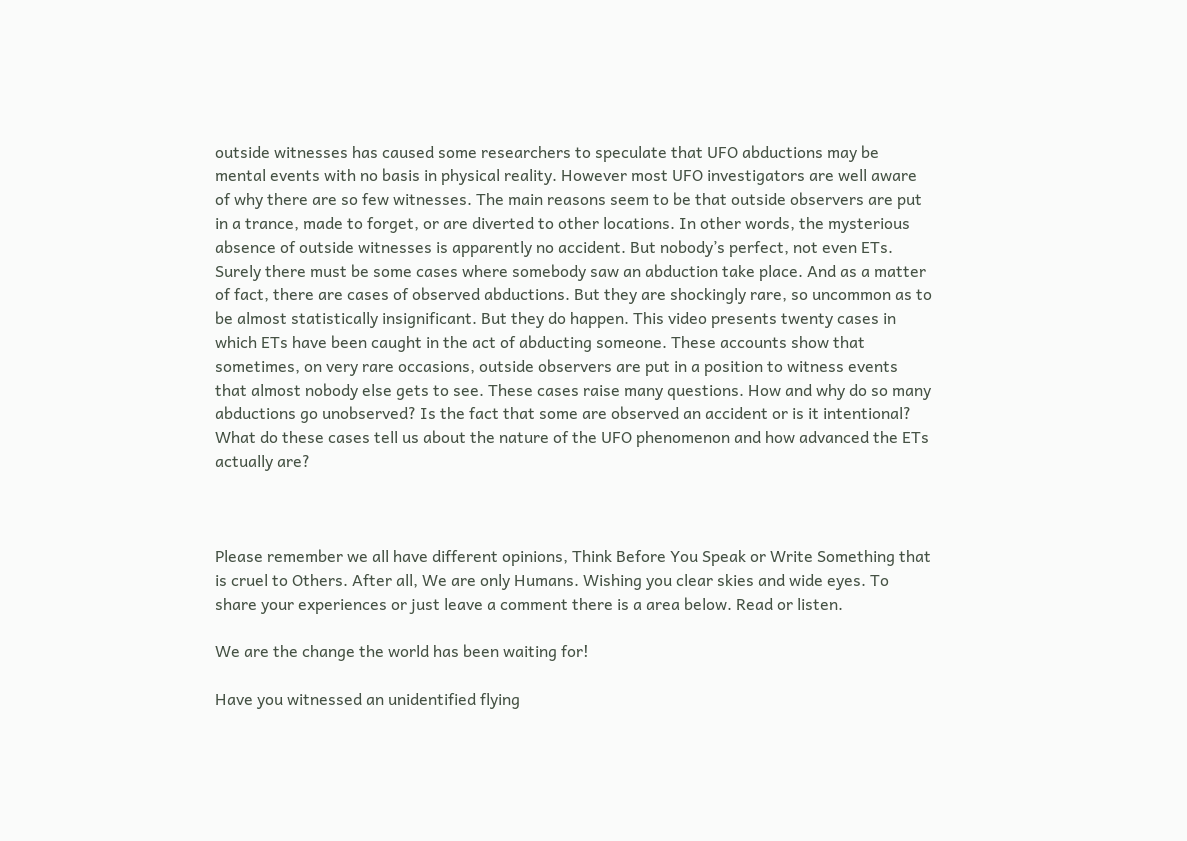outside witnesses has caused some researchers to speculate that UFO abductions may be mental events with no basis in physical reality. However most UFO investigators are well aware of why there are so few witnesses. The main reasons seem to be that outside observers are put in a trance, made to forget, or are diverted to other locations. In other words, the mysterious absence of outside witnesses is apparently no accident. But nobody’s perfect, not even ETs. Surely there must be some cases where somebody saw an abduction take place. And as a matter of fact, there are cases of observed abductions. But they are shockingly rare, so uncommon as to be almost statistically insignificant. But they do happen. This video presents twenty cases in which ETs have been caught in the act of abducting someone. These accounts show that sometimes, on very rare occasions, outside observers are put in a position to witness events that almost nobody else gets to see. These cases raise many questions. How and why do so many abductions go unobserved? Is the fact that some are observed an accident or is it intentional? What do these cases tell us about the nature of the UFO phenomenon and how advanced the ETs actually are?



Please remember we all have different opinions, Think Before You Speak or Write Something that is cruel to Others. After all, We are only Humans. Wishing you clear skies and wide eyes. To share your experiences or just leave a comment there is a area below. Read or listen.

We are the change the world has been waiting for!

Have you witnessed an unidentified flying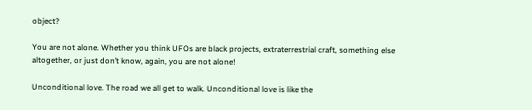object?

You are not alone. Whether you think UFOs are black projects, extraterrestrial craft, something else altogether, or just don’t know, again, you are not alone!

Unconditional love. The road we all get to walk. Unconditional love is like the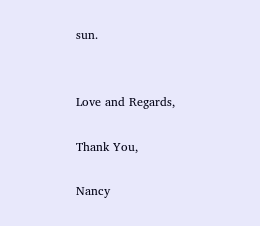sun.


Love and Regards,

Thank You,

Nancy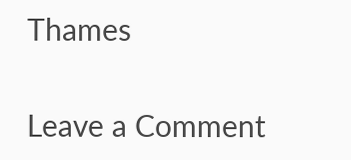Thames

Leave a Comment